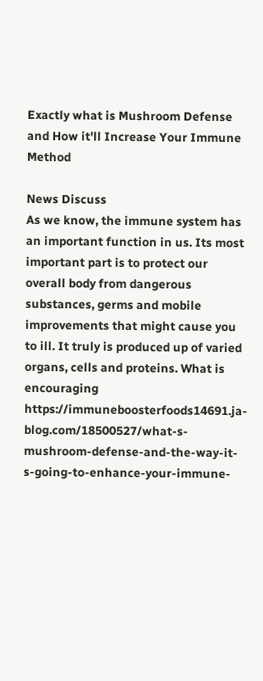Exactly what is Mushroom Defense and How it'll Increase Your Immune Method

News Discuss
As we know, the immune system has an important function in us. Its most important part is to protect our overall body from dangerous substances, germs and mobile improvements that might cause you to ill. It truly is produced up of varied organs, cells and proteins. What is encouraging https://immuneboosterfoods14691.ja-blog.com/18500527/what-s-mushroom-defense-and-the-way-it-s-going-to-enhance-your-immune-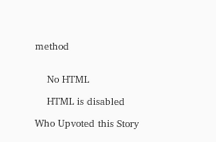method


    No HTML

    HTML is disabled

Who Upvoted this Story